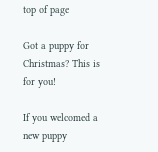top of page

Got a puppy for Christmas? This is for you!

If you welcomed a new puppy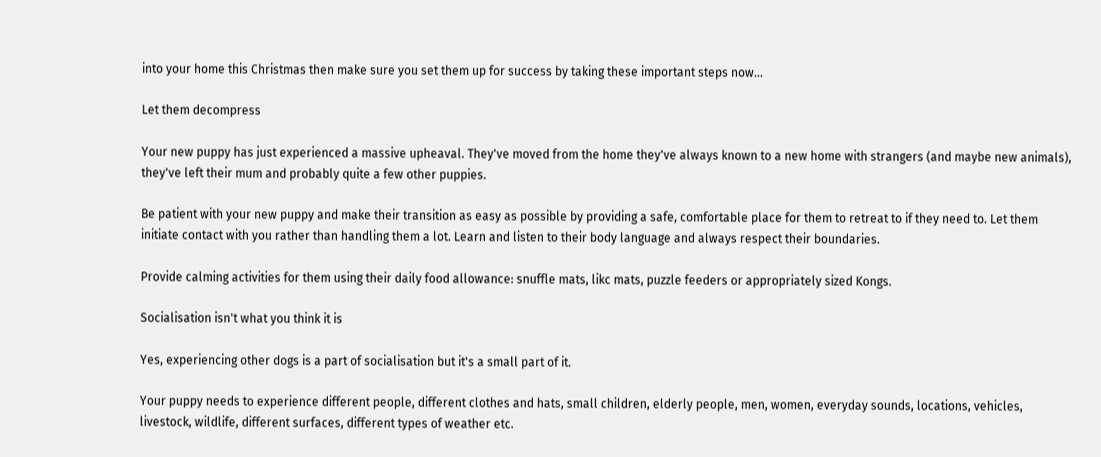into your home this Christmas then make sure you set them up for success by taking these important steps now...

Let them decompress

Your new puppy has just experienced a massive upheaval. They've moved from the home they've always known to a new home with strangers (and maybe new animals), they've left their mum and probably quite a few other puppies.

Be patient with your new puppy and make their transition as easy as possible by providing a safe, comfortable place for them to retreat to if they need to. Let them initiate contact with you rather than handling them a lot. Learn and listen to their body language and always respect their boundaries.

Provide calming activities for them using their daily food allowance: snuffle mats, likc mats, puzzle feeders or appropriately sized Kongs.

Socialisation isn't what you think it is

Yes, experiencing other dogs is a part of socialisation but it's a small part of it.

Your puppy needs to experience different people, different clothes and hats, small children, elderly people, men, women, everyday sounds, locations, vehicles, livestock, wildlife, different surfaces, different types of weather etc.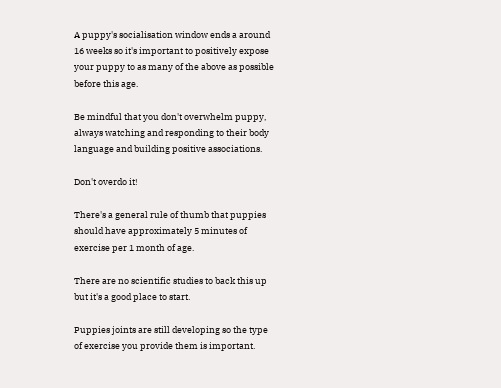A puppy's socialisation window ends a around 16 weeks so it's important to positively expose your puppy to as many of the above as possible before this age.

Be mindful that you don't overwhelm puppy, always watching and responding to their body language and building positive associations.

Don't overdo it!

There's a general rule of thumb that puppies should have approximately 5 minutes of exercise per 1 month of age.

There are no scientific studies to back this up but it's a good place to start.

Puppies joints are still developing so the type of exercise you provide them is important.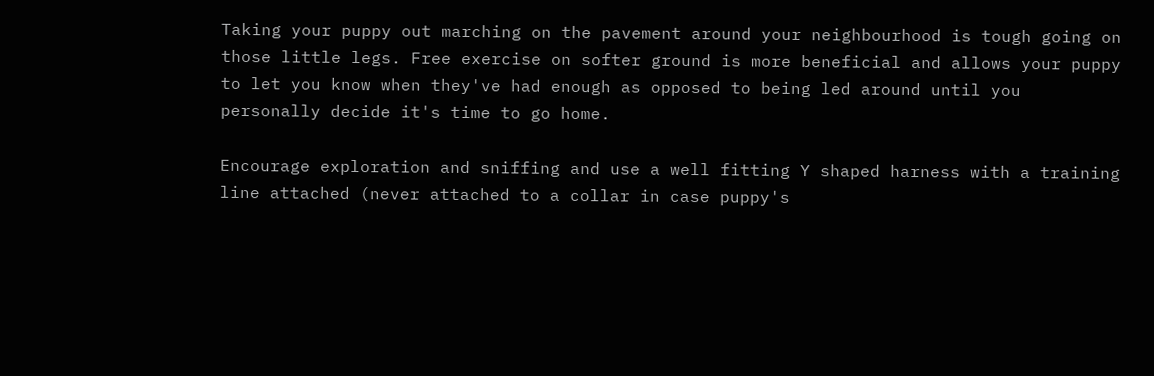Taking your puppy out marching on the pavement around your neighbourhood is tough going on those little legs. Free exercise on softer ground is more beneficial and allows your puppy to let you know when they've had enough as opposed to being led around until you personally decide it's time to go home.

Encourage exploration and sniffing and use a well fitting Y shaped harness with a training line attached (never attached to a collar in case puppy's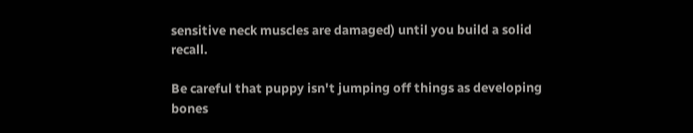sensitive neck muscles are damaged) until you build a solid recall.

Be careful that puppy isn't jumping off things as developing bones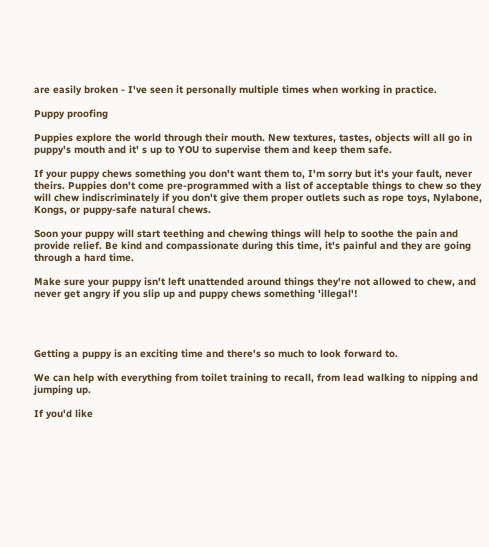are easily broken - I've seen it personally multiple times when working in practice.

Puppy proofing

Puppies explore the world through their mouth. New textures, tastes, objects will all go in puppy's mouth and it' s up to YOU to supervise them and keep them safe.

If your puppy chews something you don't want them to, I'm sorry but it's your fault, never theirs. Puppies don't come pre-programmed with a list of acceptable things to chew so they will chew indiscriminately if you don't give them proper outlets such as rope toys, Nylabone, Kongs, or puppy-safe natural chews.

Soon your puppy will start teething and chewing things will help to soothe the pain and provide relief. Be kind and compassionate during this time, it's painful and they are going through a hard time.

Make sure your puppy isn't left unattended around things they're not allowed to chew, and never get angry if you slip up and puppy chews something 'illegal'!




Getting a puppy is an exciting time and there's so much to look forward to.

We can help with everything from toilet training to recall, from lead walking to nipping and jumping up.

If you'd like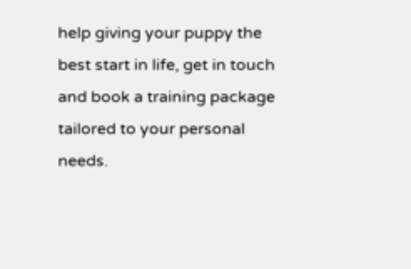help giving your puppy the best start in life, get in touch and book a training package tailored to your personal needs.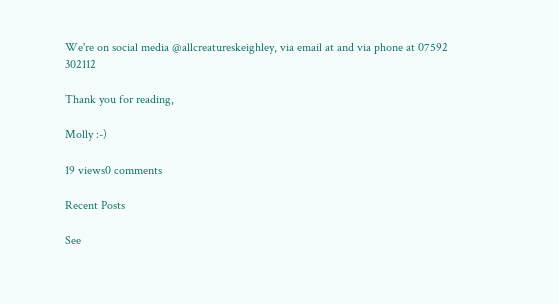We're on social media @allcreatureskeighley, via email at and via phone at 07592 302112

Thank you for reading,

Molly :-)

19 views0 comments

Recent Posts

See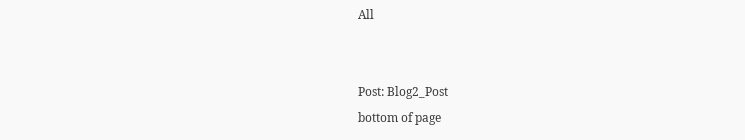All


Post: Blog2_Post
bottom of page